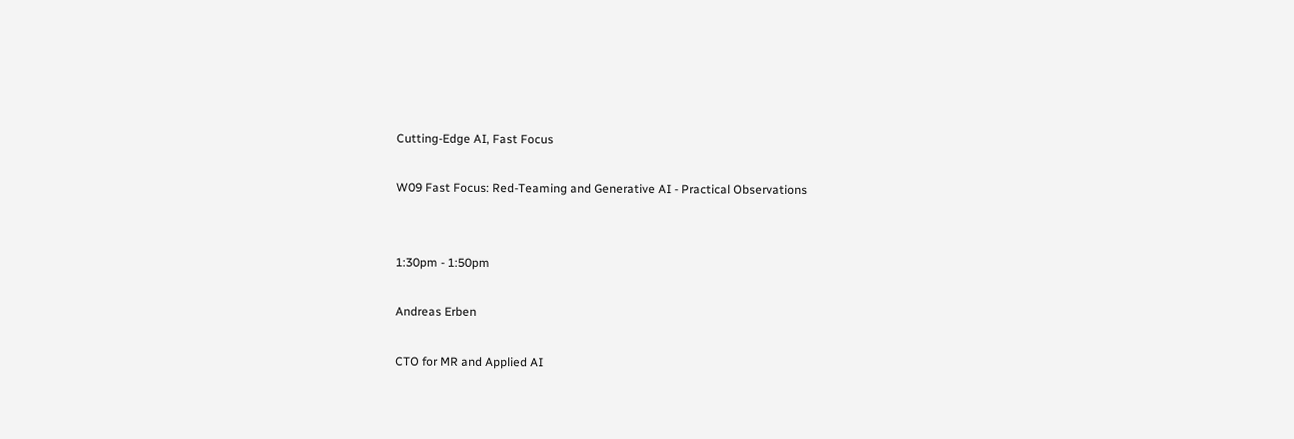Cutting-Edge AI, Fast Focus

W09 Fast Focus: Red-Teaming and Generative AI - Practical Observations


1:30pm - 1:50pm

Andreas Erben

CTO for MR and Applied AI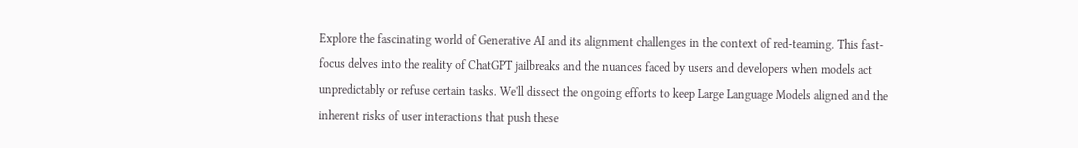Explore the fascinating world of Generative AI and its alignment challenges in the context of red-teaming. This fast-focus delves into the reality of ChatGPT jailbreaks and the nuances faced by users and developers when models act unpredictably or refuse certain tasks. We'll dissect the ongoing efforts to keep Large Language Models aligned and the inherent risks of user interactions that push these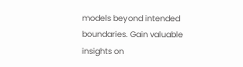models beyond intended boundaries. Gain valuable insights on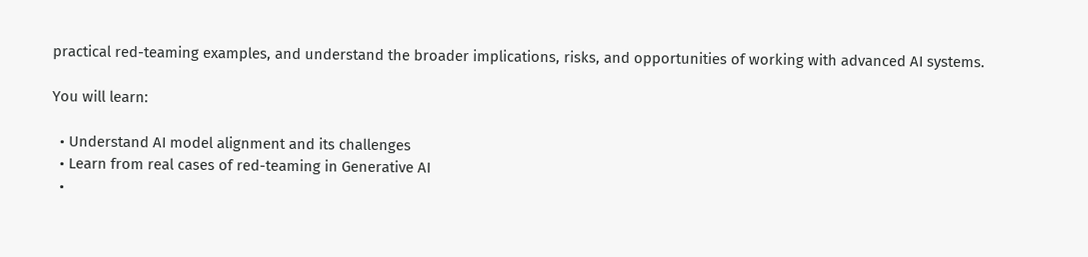practical red-teaming examples, and understand the broader implications, risks, and opportunities of working with advanced AI systems.

You will learn:

  • Understand AI model alignment and its challenges
  • Learn from real cases of red-teaming in Generative AI
  •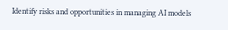Identify risks and opportunities in managing AI models